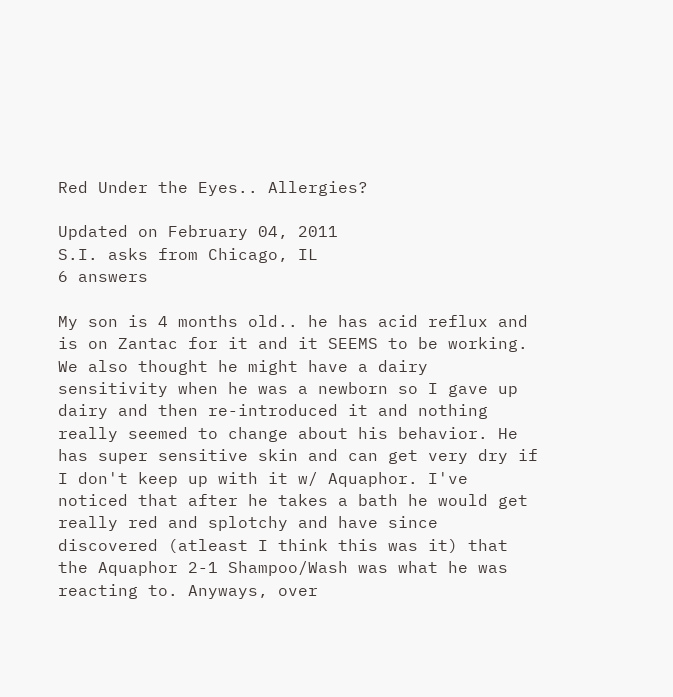Red Under the Eyes.. Allergies?

Updated on February 04, 2011
S.I. asks from Chicago, IL
6 answers

My son is 4 months old.. he has acid reflux and is on Zantac for it and it SEEMS to be working. We also thought he might have a dairy sensitivity when he was a newborn so I gave up dairy and then re-introduced it and nothing really seemed to change about his behavior. He has super sensitive skin and can get very dry if I don't keep up with it w/ Aquaphor. I've noticed that after he takes a bath he would get really red and splotchy and have since discovered (atleast I think this was it) that the Aquaphor 2-1 Shampoo/Wash was what he was reacting to. Anyways, over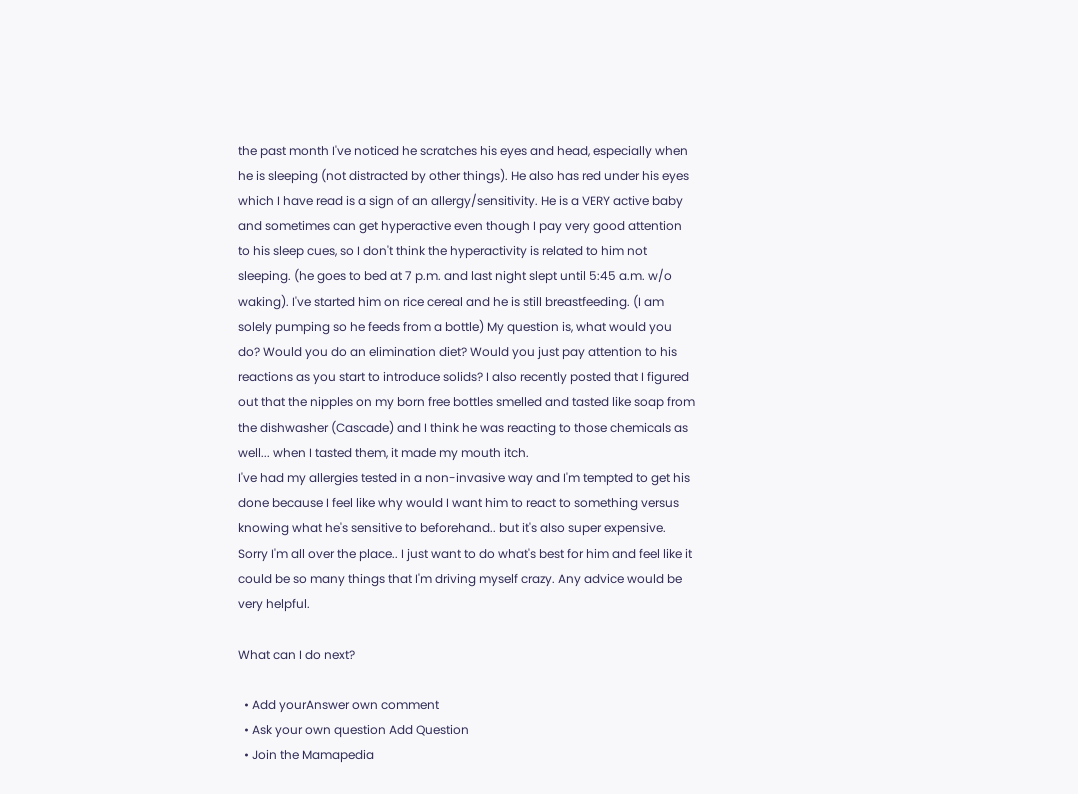the past month I've noticed he scratches his eyes and head, especially when he is sleeping (not distracted by other things). He also has red under his eyes which I have read is a sign of an allergy/sensitivity. He is a VERY active baby and sometimes can get hyperactive even though I pay very good attention to his sleep cues, so I don't think the hyperactivity is related to him not sleeping. (he goes to bed at 7 p.m. and last night slept until 5:45 a.m. w/o waking). I've started him on rice cereal and he is still breastfeeding. (I am solely pumping so he feeds from a bottle) My question is, what would you do? Would you do an elimination diet? Would you just pay attention to his reactions as you start to introduce solids? I also recently posted that I figured out that the nipples on my born free bottles smelled and tasted like soap from the dishwasher (Cascade) and I think he was reacting to those chemicals as well... when I tasted them, it made my mouth itch.
I've had my allergies tested in a non-invasive way and I'm tempted to get his done because I feel like why would I want him to react to something versus knowing what he's sensitive to beforehand.. but it's also super expensive.
Sorry I'm all over the place.. I just want to do what's best for him and feel like it could be so many things that I'm driving myself crazy. Any advice would be very helpful.

What can I do next?

  • Add yourAnswer own comment
  • Ask your own question Add Question
  • Join the Mamapedia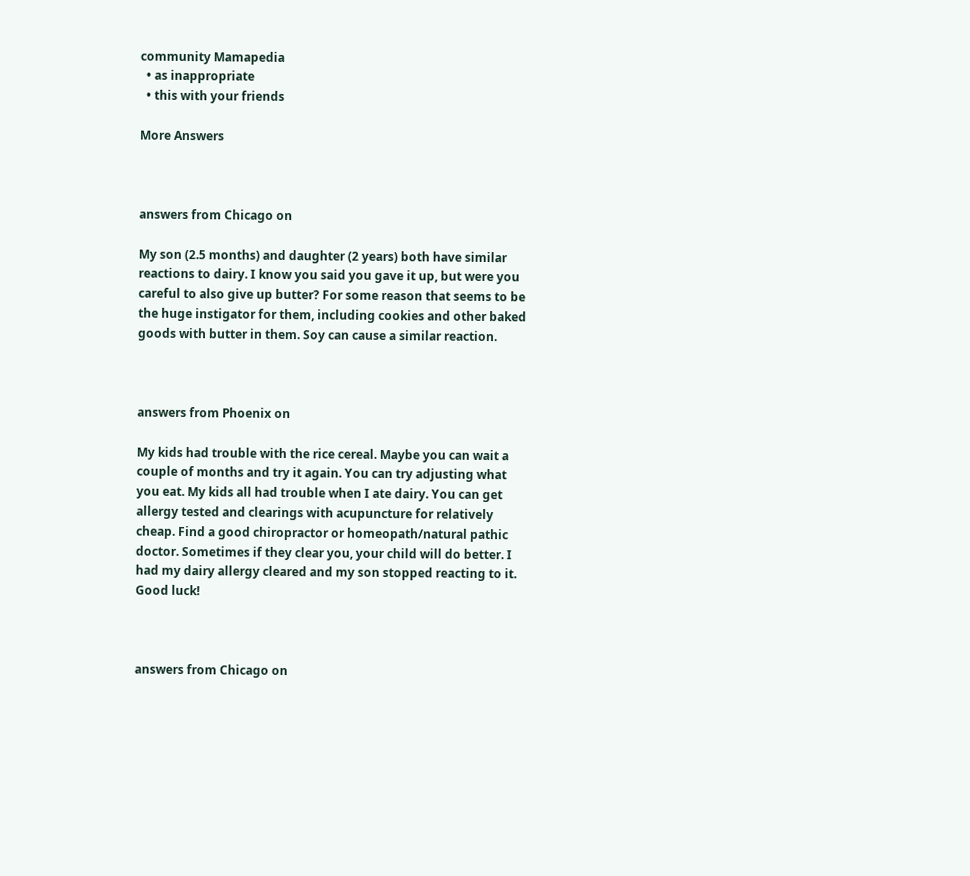community Mamapedia
  • as inappropriate
  • this with your friends

More Answers



answers from Chicago on

My son (2.5 months) and daughter (2 years) both have similar reactions to dairy. I know you said you gave it up, but were you careful to also give up butter? For some reason that seems to be the huge instigator for them, including cookies and other baked goods with butter in them. Soy can cause a similar reaction.



answers from Phoenix on

My kids had trouble with the rice cereal. Maybe you can wait a couple of months and try it again. You can try adjusting what you eat. My kids all had trouble when I ate dairy. You can get allergy tested and clearings with acupuncture for relatively cheap. Find a good chiropractor or homeopath/natural pathic doctor. Sometimes if they clear you, your child will do better. I had my dairy allergy cleared and my son stopped reacting to it. Good luck!



answers from Chicago on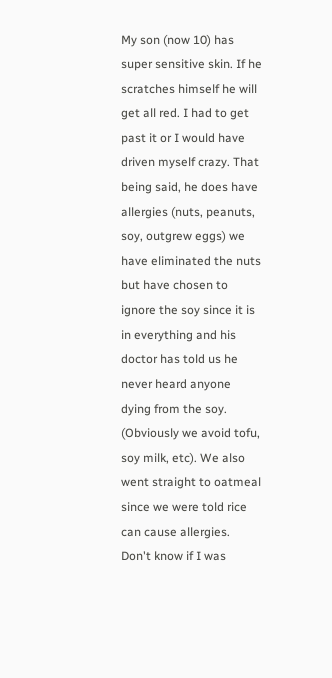My son (now 10) has super sensitive skin. If he scratches himself he will get all red. I had to get past it or I would have driven myself crazy. That being said, he does have allergies (nuts, peanuts, soy, outgrew eggs) we have eliminated the nuts but have chosen to ignore the soy since it is in everything and his doctor has told us he never heard anyone dying from the soy. (Obviously we avoid tofu, soy milk, etc). We also went straight to oatmeal since we were told rice can cause allergies. Don't know if I was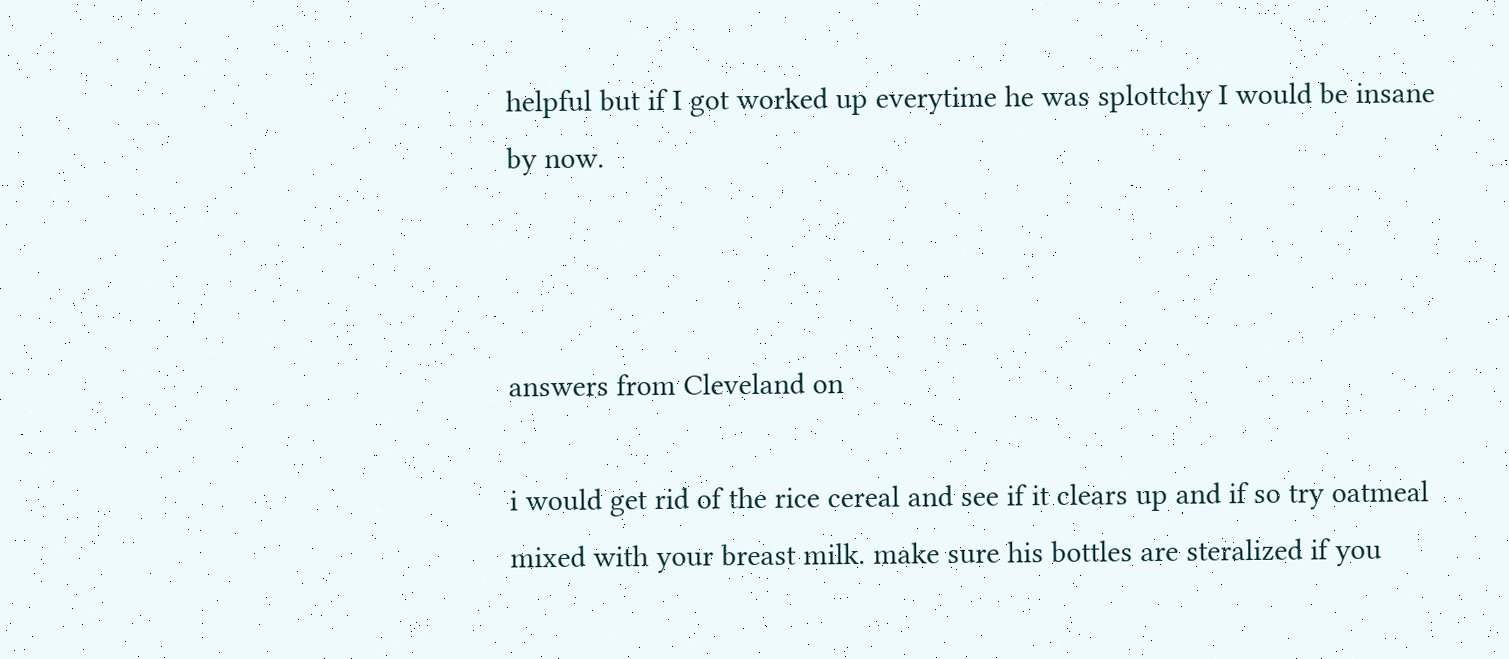helpful but if I got worked up everytime he was splottchy I would be insane by now.



answers from Cleveland on

i would get rid of the rice cereal and see if it clears up and if so try oatmeal mixed with your breast milk. make sure his bottles are steralized if you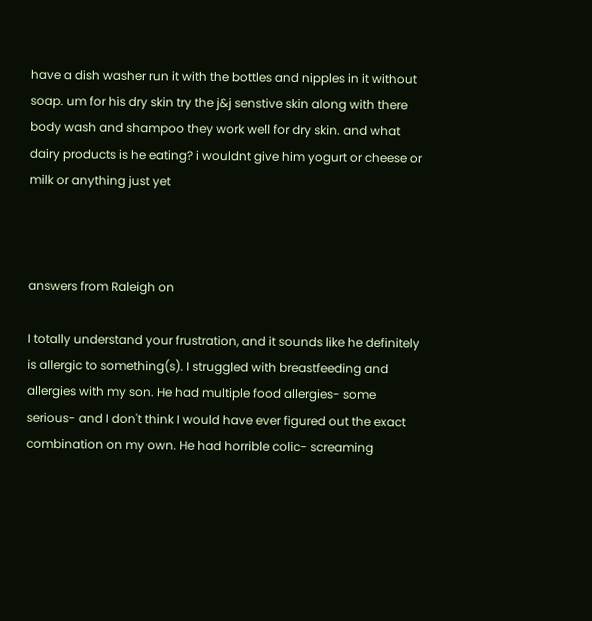have a dish washer run it with the bottles and nipples in it without soap. um for his dry skin try the j&j senstive skin along with there body wash and shampoo they work well for dry skin. and what dairy products is he eating? i wouldnt give him yogurt or cheese or milk or anything just yet



answers from Raleigh on

I totally understand your frustration, and it sounds like he definitely is allergic to something(s). I struggled with breastfeeding and allergies with my son. He had multiple food allergies- some serious- and I don't think I would have ever figured out the exact combination on my own. He had horrible colic- screaming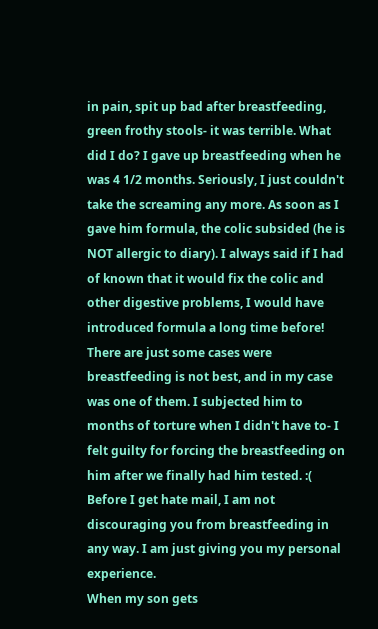in pain, spit up bad after breastfeeding, green frothy stools- it was terrible. What did I do? I gave up breastfeeding when he was 4 1/2 months. Seriously, I just couldn't take the screaming any more. As soon as I gave him formula, the colic subsided (he is NOT allergic to diary). I always said if I had of known that it would fix the colic and other digestive problems, I would have introduced formula a long time before! There are just some cases were breastfeeding is not best, and in my case was one of them. I subjected him to months of torture when I didn't have to- I felt guilty for forcing the breastfeeding on him after we finally had him tested. :( Before I get hate mail, I am not discouraging you from breastfeeding in any way. I am just giving you my personal experience.
When my son gets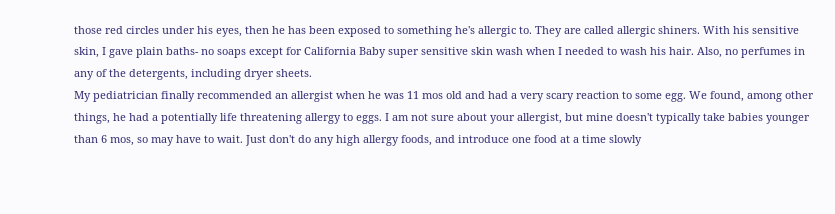those red circles under his eyes, then he has been exposed to something he's allergic to. They are called allergic shiners. With his sensitive skin, I gave plain baths- no soaps except for California Baby super sensitive skin wash when I needed to wash his hair. Also, no perfumes in any of the detergents, including dryer sheets.
My pediatrician finally recommended an allergist when he was 11 mos old and had a very scary reaction to some egg. We found, among other things, he had a potentially life threatening allergy to eggs. I am not sure about your allergist, but mine doesn't typically take babies younger than 6 mos, so may have to wait. Just don't do any high allergy foods, and introduce one food at a time slowly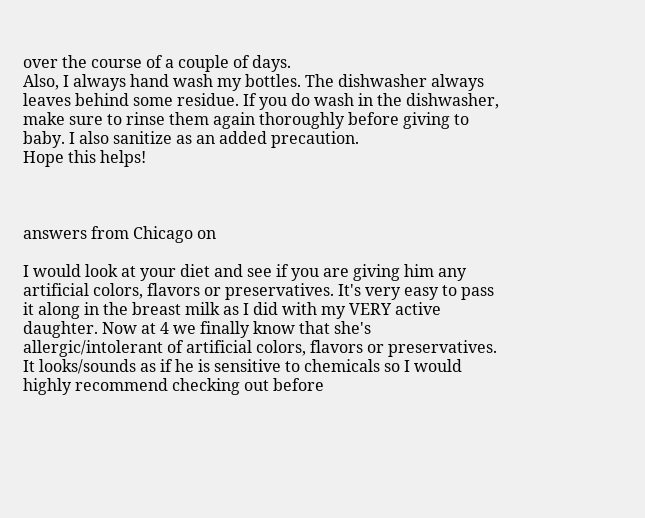over the course of a couple of days.
Also, I always hand wash my bottles. The dishwasher always leaves behind some residue. If you do wash in the dishwasher, make sure to rinse them again thoroughly before giving to baby. I also sanitize as an added precaution.
Hope this helps!



answers from Chicago on

I would look at your diet and see if you are giving him any artificial colors, flavors or preservatives. It's very easy to pass it along in the breast milk as I did with my VERY active daughter. Now at 4 we finally know that she's allergic/intolerant of artificial colors, flavors or preservatives. It looks/sounds as if he is sensitive to chemicals so I would highly recommend checking out before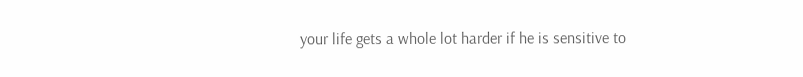your life gets a whole lot harder if he is sensitive to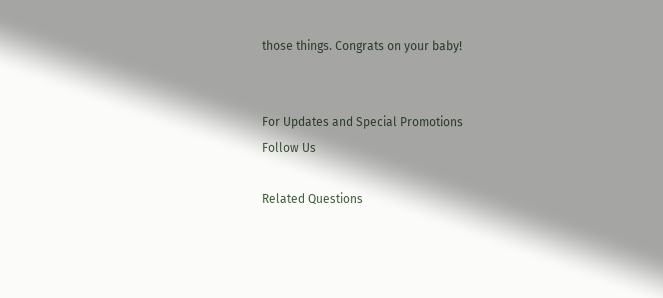those things. Congrats on your baby!


For Updates and Special Promotions
Follow Us

Related Questions